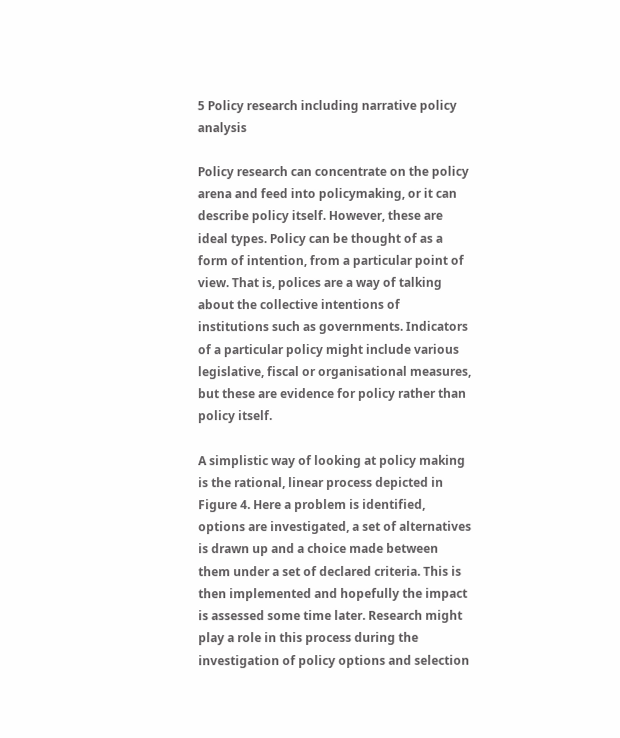5 Policy research including narrative policy analysis

Policy research can concentrate on the policy arena and feed into policymaking, or it can describe policy itself. However, these are ideal types. Policy can be thought of as a form of intention, from a particular point of view. That is, polices are a way of talking about the collective intentions of institutions such as governments. Indicators of a particular policy might include various legislative, fiscal or organisational measures, but these are evidence for policy rather than policy itself.

A simplistic way of looking at policy making is the rational, linear process depicted in Figure 4. Here a problem is identified, options are investigated, a set of alternatives is drawn up and a choice made between them under a set of declared criteria. This is then implemented and hopefully the impact is assessed some time later. Research might play a role in this process during the investigation of policy options and selection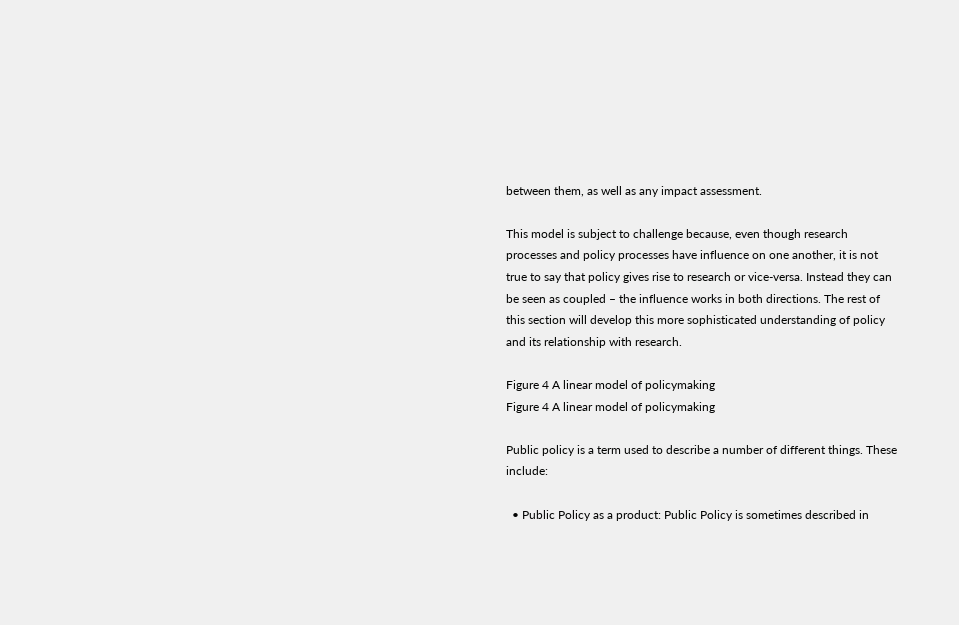between them, as well as any impact assessment.

This model is subject to challenge because, even though research processes and policy processes have influence on one another, it is not true to say that policy gives rise to research or vice-versa. Instead they can be seen as coupled – the influence works in both directions. The rest of this section will develop this more sophisticated understanding of policy and its relationship with research.

Figure 4 A linear model of policymaking
Figure 4 A linear model of policymaking

Public policy is a term used to describe a number of different things. These include:

  • Public Policy as a product: Public Policy is sometimes described in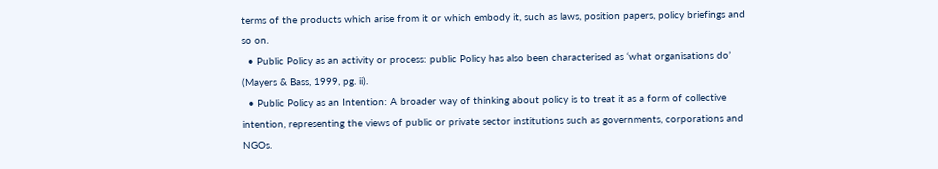terms of the products which arise from it or which embody it, such as laws, position papers, policy briefings and so on.
  • Public Policy as an activity or process: public Policy has also been characterised as ‘what organisations do’ (Mayers & Bass, 1999, pg. ii).
  • Public Policy as an Intention: A broader way of thinking about policy is to treat it as a form of collective intention, representing the views of public or private sector institutions such as governments, corporations and NGOs.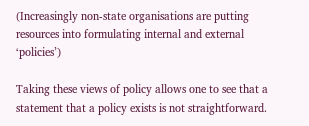(Increasingly non-state organisations are putting resources into formulating internal and external ‘policies’)

Taking these views of policy allows one to see that a statement that a policy exists is not straightforward.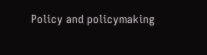Policy and policymaking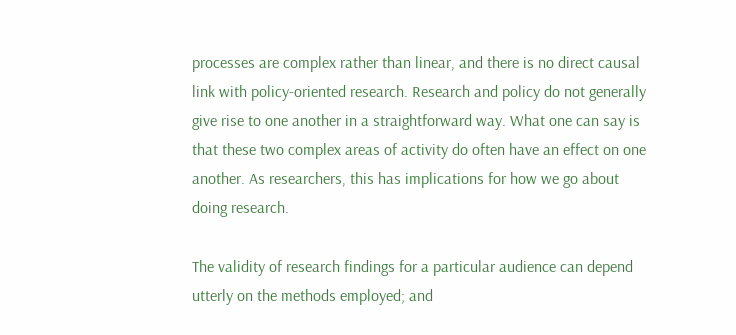processes are complex rather than linear, and there is no direct causal link with policy-oriented research. Research and policy do not generally give rise to one another in a straightforward way. What one can say is that these two complex areas of activity do often have an effect on one another. As researchers, this has implications for how we go about doing research.

The validity of research findings for a particular audience can depend utterly on the methods employed; and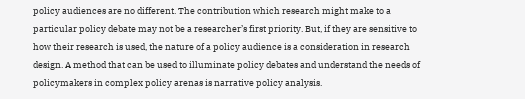policy audiences are no different. The contribution which research might make to a particular policy debate may not be a researcher’s first priority. But, if they are sensitive to how their research is used, the nature of a policy audience is a consideration in research design. A method that can be used to illuminate policy debates and understand the needs of policymakers in complex policy arenas is narrative policy analysis.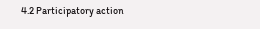4.2 Participatory action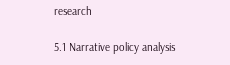research

5.1 Narrative policy analysis